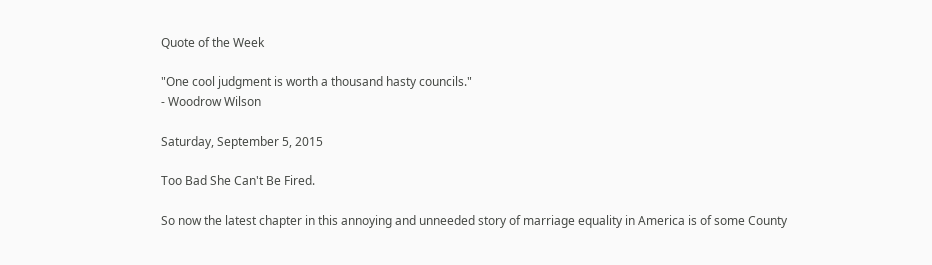Quote of the Week

"One cool judgment is worth a thousand hasty councils."
- Woodrow Wilson

Saturday, September 5, 2015

Too Bad She Can't Be Fired.

So now the latest chapter in this annoying and unneeded story of marriage equality in America is of some County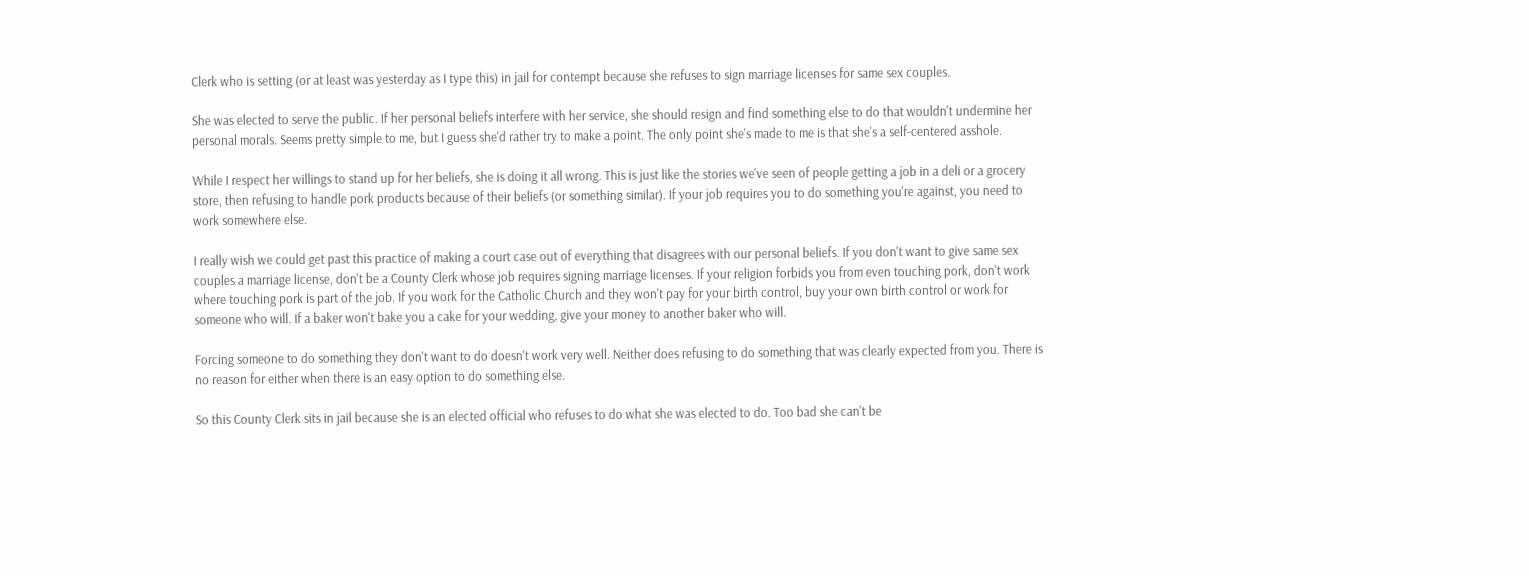Clerk who is setting (or at least was yesterday as I type this) in jail for contempt because she refuses to sign marriage licenses for same sex couples.

She was elected to serve the public. If her personal beliefs interfere with her service, she should resign and find something else to do that wouldn't undermine her personal morals. Seems pretty simple to me, but I guess she'd rather try to make a point. The only point she's made to me is that she's a self-centered asshole.

While I respect her willings to stand up for her beliefs, she is doing it all wrong. This is just like the stories we've seen of people getting a job in a deli or a grocery store, then refusing to handle pork products because of their beliefs (or something similar). If your job requires you to do something you're against, you need to work somewhere else.

I really wish we could get past this practice of making a court case out of everything that disagrees with our personal beliefs. If you don't want to give same sex couples a marriage license, don't be a County Clerk whose job requires signing marriage licenses. If your religion forbids you from even touching pork, don't work where touching pork is part of the job. If you work for the Catholic Church and they won't pay for your birth control, buy your own birth control or work for someone who will. If a baker won't bake you a cake for your wedding, give your money to another baker who will.

Forcing someone to do something they don't want to do doesn't work very well. Neither does refusing to do something that was clearly expected from you. There is no reason for either when there is an easy option to do something else.

So this County Clerk sits in jail because she is an elected official who refuses to do what she was elected to do. Too bad she can't be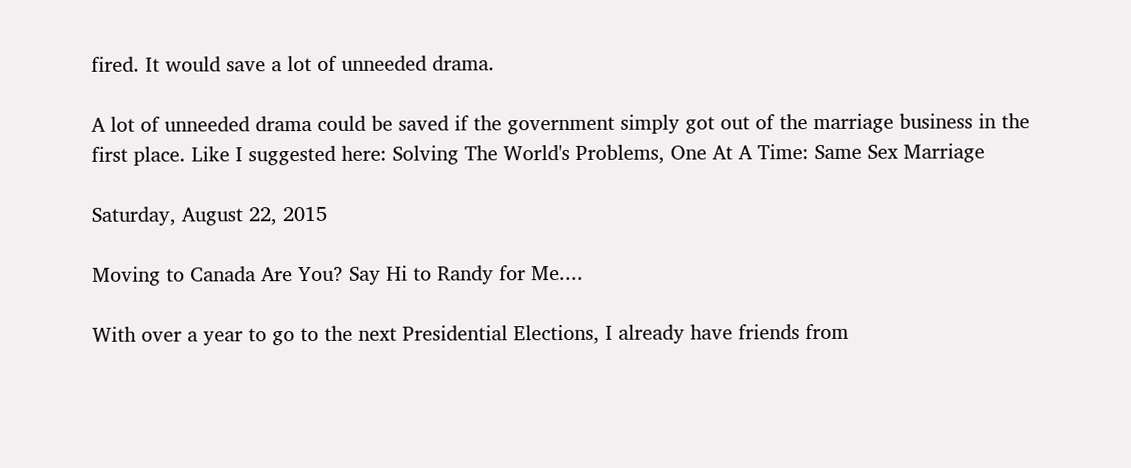fired. It would save a lot of unneeded drama.

A lot of unneeded drama could be saved if the government simply got out of the marriage business in the first place. Like I suggested here: Solving The World's Problems, One At A Time: Same Sex Marriage

Saturday, August 22, 2015

Moving to Canada Are You? Say Hi to Randy for Me....

With over a year to go to the next Presidential Elections, I already have friends from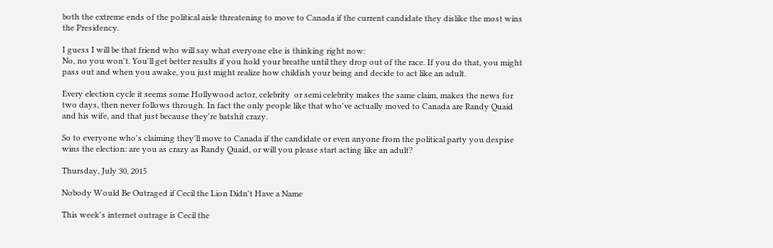both the extreme ends of the political aisle threatening to move to Canada if the current candidate they dislike the most wins the Presidency.

I guess I will be that friend who will say what everyone else is thinking right now:
No, no you won't. You'll get better results if you hold your breathe until they drop out of the race. If you do that, you might pass out and when you awake, you just might realize how childish your being and decide to act like an adult.

Every election cycle it seems some Hollywood actor, celebrity  or semi celebrity makes the same claim, makes the news for two days, then never follows through. In fact the only people like that who've actually moved to Canada are Randy Quaid and his wife, and that just because they're batshit crazy.

So to everyone who's claiming they'll move to Canada if the candidate or even anyone from the political party you despise wins the election: are you as crazy as Randy Quaid, or will you please start acting like an adult?

Thursday, July 30, 2015

Nobody Would Be Outraged if Cecil the Lion Didn't Have a Name

This week's internet outrage is Cecil the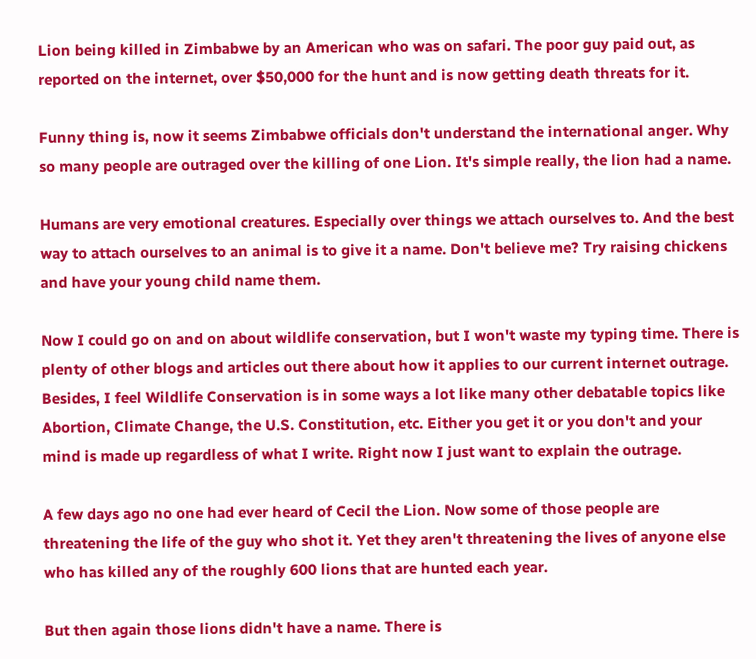Lion being killed in Zimbabwe by an American who was on safari. The poor guy paid out, as reported on the internet, over $50,000 for the hunt and is now getting death threats for it.

Funny thing is, now it seems Zimbabwe officials don't understand the international anger. Why so many people are outraged over the killing of one Lion. It's simple really, the lion had a name.

Humans are very emotional creatures. Especially over things we attach ourselves to. And the best way to attach ourselves to an animal is to give it a name. Don't believe me? Try raising chickens and have your young child name them.

Now I could go on and on about wildlife conservation, but I won't waste my typing time. There is plenty of other blogs and articles out there about how it applies to our current internet outrage. Besides, I feel Wildlife Conservation is in some ways a lot like many other debatable topics like Abortion, Climate Change, the U.S. Constitution, etc. Either you get it or you don't and your mind is made up regardless of what I write. Right now I just want to explain the outrage.

A few days ago no one had ever heard of Cecil the Lion. Now some of those people are threatening the life of the guy who shot it. Yet they aren't threatening the lives of anyone else who has killed any of the roughly 600 lions that are hunted each year.

But then again those lions didn't have a name. There is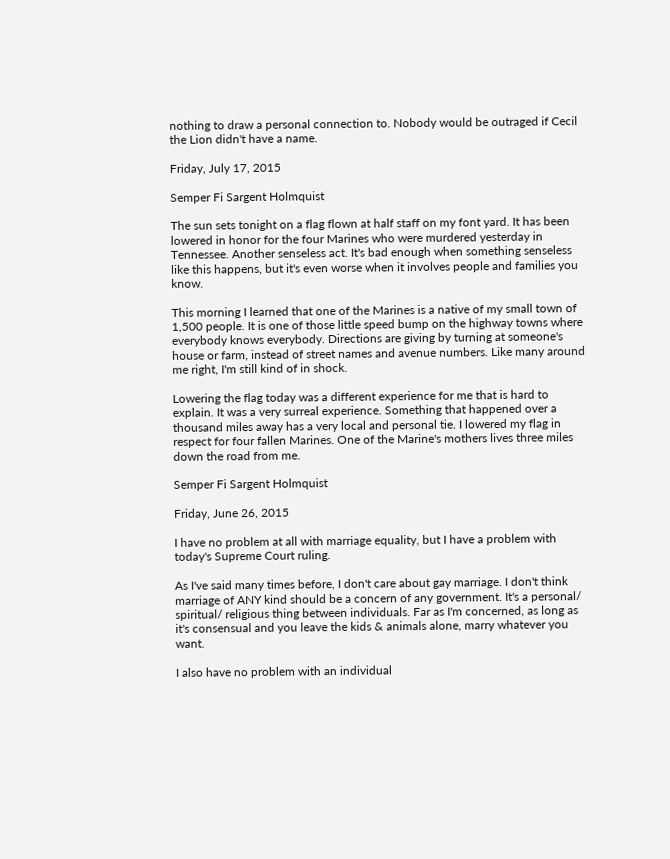nothing to draw a personal connection to. Nobody would be outraged if Cecil the Lion didn't have a name.

Friday, July 17, 2015

Semper Fi Sargent Holmquist

The sun sets tonight on a flag flown at half staff on my font yard. It has been lowered in honor for the four Marines who were murdered yesterday in Tennessee. Another senseless act. It's bad enough when something senseless like this happens, but it's even worse when it involves people and families you know.

This morning I learned that one of the Marines is a native of my small town of 1,500 people. It is one of those little speed bump on the highway towns where everybody knows everybody. Directions are giving by turning at someone's house or farm, instead of street names and avenue numbers. Like many around me right, I'm still kind of in shock.

Lowering the flag today was a different experience for me that is hard to explain. It was a very surreal experience. Something that happened over a thousand miles away has a very local and personal tie. I lowered my flag in respect for four fallen Marines. One of the Marine's mothers lives three miles down the road from me.

Semper Fi Sargent Holmquist

Friday, June 26, 2015

I have no problem at all with marriage equality, but I have a problem with today's Supreme Court ruling.

As I've said many times before, I don't care about gay marriage. I don't think marriage of ANY kind should be a concern of any government. It's a personal/ spiritual/ religious thing between individuals. Far as I'm concerned, as long as it's consensual and you leave the kids & animals alone, marry whatever you want.

I also have no problem with an individual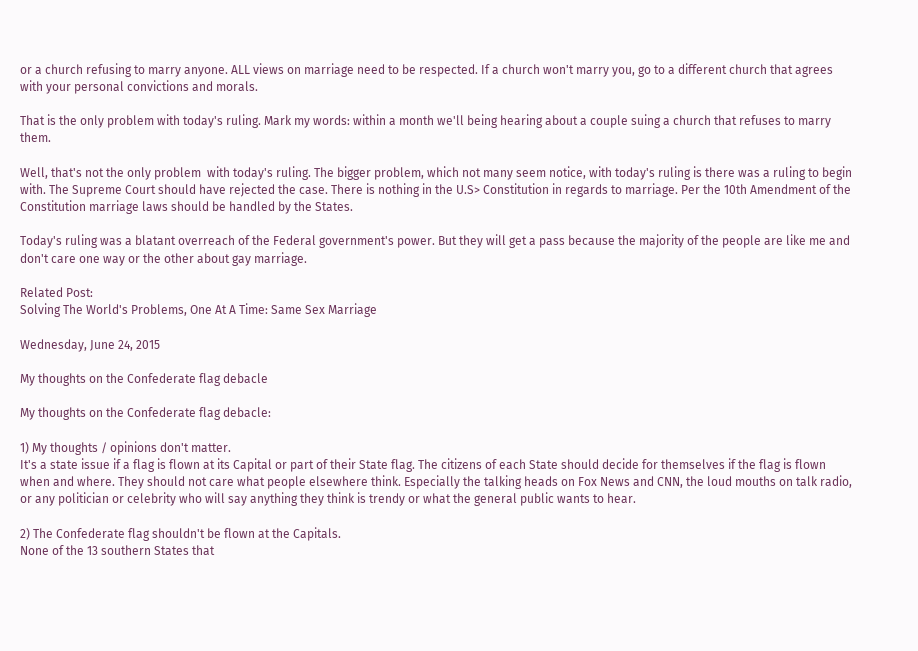or a church refusing to marry anyone. ALL views on marriage need to be respected. If a church won't marry you, go to a different church that agrees with your personal convictions and morals.

That is the only problem with today's ruling. Mark my words: within a month we'll being hearing about a couple suing a church that refuses to marry them.

Well, that's not the only problem  with today's ruling. The bigger problem, which not many seem notice, with today's ruling is there was a ruling to begin with. The Supreme Court should have rejected the case. There is nothing in the U.S> Constitution in regards to marriage. Per the 10th Amendment of the Constitution marriage laws should be handled by the States.

Today's ruling was a blatant overreach of the Federal government's power. But they will get a pass because the majority of the people are like me and don't care one way or the other about gay marriage.

Related Post:
Solving The World's Problems, One At A Time: Same Sex Marriage

Wednesday, June 24, 2015

My thoughts on the Confederate flag debacle

My thoughts on the Confederate flag debacle:

1) My thoughts / opinions don't matter.
It's a state issue if a flag is flown at its Capital or part of their State flag. The citizens of each State should decide for themselves if the flag is flown when and where. They should not care what people elsewhere think. Especially the talking heads on Fox News and CNN, the loud mouths on talk radio, or any politician or celebrity who will say anything they think is trendy or what the general public wants to hear.

2) The Confederate flag shouldn't be flown at the Capitals.
None of the 13 southern States that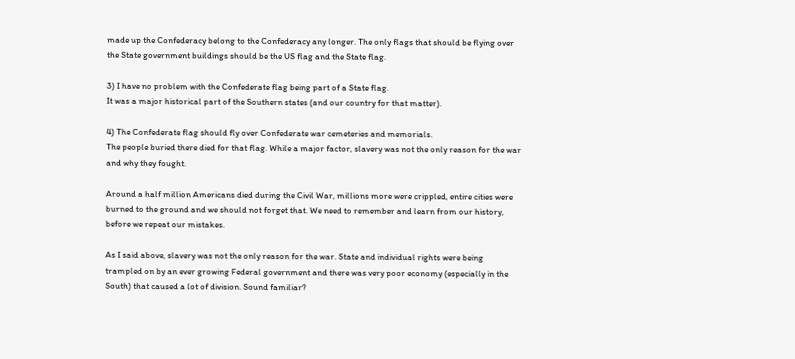made up the Confederacy belong to the Confederacy any longer. The only flags that should be flying over the State government buildings should be the US flag and the State flag.

3) I have no problem with the Confederate flag being part of a State flag.
It was a major historical part of the Southern states (and our country for that matter).

4) The Confederate flag should fly over Confederate war cemeteries and memorials.
The people buried there died for that flag. While a major factor, slavery was not the only reason for the war and why they fought.

Around a half million Americans died during the Civil War, millions more were crippled, entire cities were burned to the ground and we should not forget that. We need to remember and learn from our history, before we repeat our mistakes.

As I said above, slavery was not the only reason for the war. State and individual rights were being trampled on by an ever growing Federal government and there was very poor economy (especially in the South) that caused a lot of division. Sound familiar?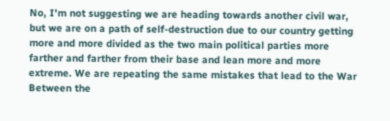No, I'm not suggesting we are heading towards another civil war, but we are on a path of self-destruction due to our country getting more and more divided as the two main political parties more farther and farther from their base and lean more and more extreme. We are repeating the same mistakes that lead to the War Between the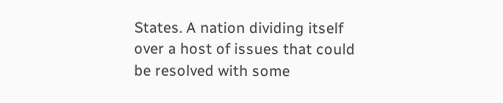States. A nation dividing itself over a host of issues that could be resolved with some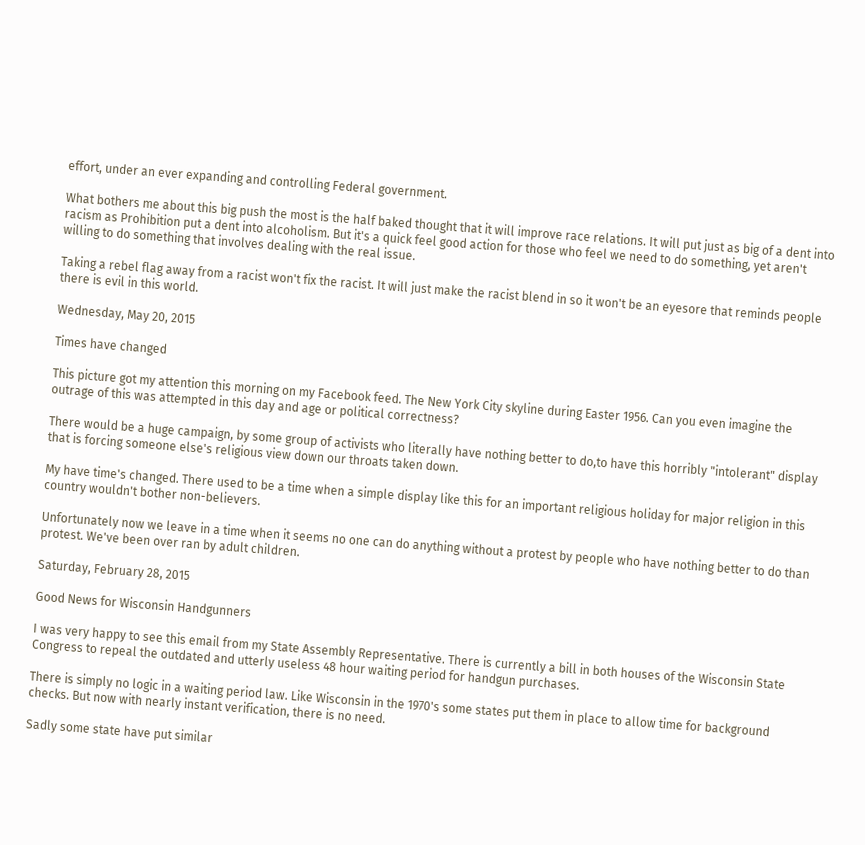effort, under an ever expanding and controlling Federal government.

What bothers me about this big push the most is the half baked thought that it will improve race relations. It will put just as big of a dent into racism as Prohibition put a dent into alcoholism. But it's a quick feel good action for those who feel we need to do something, yet aren't willing to do something that involves dealing with the real issue.

Taking a rebel flag away from a racist won't fix the racist. It will just make the racist blend in so it won't be an eyesore that reminds people there is evil in this world.

Wednesday, May 20, 2015

Times have changed

This picture got my attention this morning on my Facebook feed. The New York City skyline during Easter 1956. Can you even imagine the outrage of this was attempted in this day and age or political correctness?

There would be a huge campaign, by some group of activists who literally have nothing better to do,to have this horribly "intolerant" display that is forcing someone else's religious view down our throats taken down.

My have time's changed. There used to be a time when a simple display like this for an important religious holiday for major religion in this country wouldn't bother non-believers.

Unfortunately now we leave in a time when it seems no one can do anything without a protest by people who have nothing better to do than protest. We've been over ran by adult children.

Saturday, February 28, 2015

Good News for Wisconsin Handgunners

I was very happy to see this email from my State Assembly Representative. There is currently a bill in both houses of the Wisconsin State Congress to repeal the outdated and utterly useless 48 hour waiting period for handgun purchases.

There is simply no logic in a waiting period law. Like Wisconsin in the 1970's some states put them in place to allow time for background checks. But now with nearly instant verification, there is no need.

Sadly some state have put similar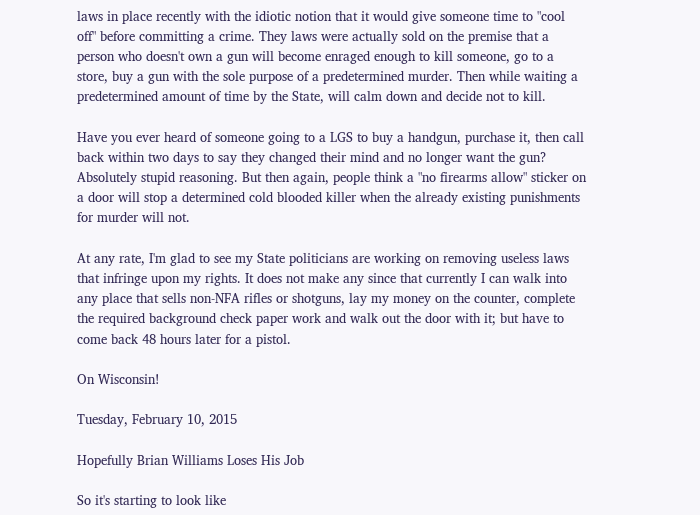laws in place recently with the idiotic notion that it would give someone time to "cool off" before committing a crime. They laws were actually sold on the premise that a person who doesn't own a gun will become enraged enough to kill someone, go to a store, buy a gun with the sole purpose of a predetermined murder. Then while waiting a predetermined amount of time by the State, will calm down and decide not to kill.

Have you ever heard of someone going to a LGS to buy a handgun, purchase it, then call back within two days to say they changed their mind and no longer want the gun? Absolutely stupid reasoning. But then again, people think a "no firearms allow" sticker on a door will stop a determined cold blooded killer when the already existing punishments for murder will not.

At any rate, I'm glad to see my State politicians are working on removing useless laws that infringe upon my rights. It does not make any since that currently I can walk into any place that sells non-NFA rifles or shotguns, lay my money on the counter, complete the required background check paper work and walk out the door with it; but have to come back 48 hours later for a pistol.

On Wisconsin!

Tuesday, February 10, 2015

Hopefully Brian Williams Loses His Job

So it's starting to look like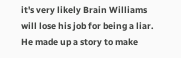it's very likely Brain Williams will lose his job for being a liar.  He made up a story to make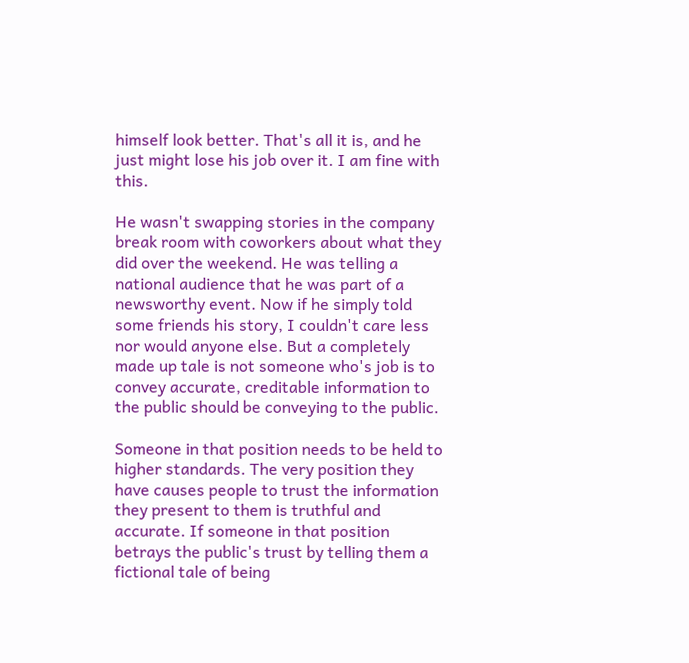himself look better. That's all it is, and he just might lose his job over it. I am fine with this.

He wasn't swapping stories in the company break room with coworkers about what they did over the weekend. He was telling a national audience that he was part of a newsworthy event. Now if he simply told some friends his story, I couldn't care less nor would anyone else. But a completely made up tale is not someone who's job is to convey accurate, creditable information to the public should be conveying to the public.

Someone in that position needs to be held to higher standards. The very position they have causes people to trust the information they present to them is truthful and accurate. If someone in that position betrays the public's trust by telling them a fictional tale of being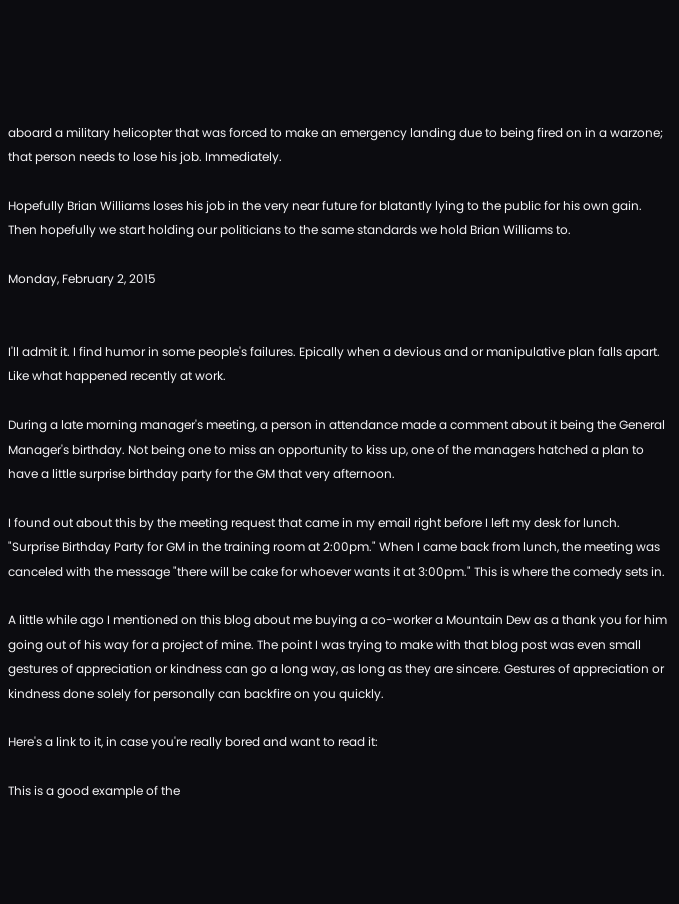aboard a military helicopter that was forced to make an emergency landing due to being fired on in a warzone; that person needs to lose his job. Immediately.

Hopefully Brian Williams loses his job in the very near future for blatantly lying to the public for his own gain. Then hopefully we start holding our politicians to the same standards we hold Brian Williams to.

Monday, February 2, 2015


I'll admit it. I find humor in some people's failures. Epically when a devious and or manipulative plan falls apart. Like what happened recently at work.

During a late morning manager's meeting, a person in attendance made a comment about it being the General Manager's birthday. Not being one to miss an opportunity to kiss up, one of the managers hatched a plan to have a little surprise birthday party for the GM that very afternoon.

I found out about this by the meeting request that came in my email right before I left my desk for lunch. "Surprise Birthday Party for GM in the training room at 2:00pm." When I came back from lunch, the meeting was canceled with the message "there will be cake for whoever wants it at 3:00pm." This is where the comedy sets in.

A little while ago I mentioned on this blog about me buying a co-worker a Mountain Dew as a thank you for him going out of his way for a project of mine. The point I was trying to make with that blog post was even small gestures of appreciation or kindness can go a long way, as long as they are sincere. Gestures of appreciation or kindness done solely for personally can backfire on you quickly.

Here's a link to it, in case you're really bored and want to read it:

This is a good example of the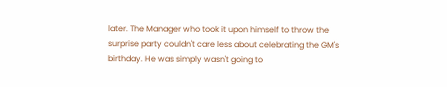later. The Manager who took it upon himself to throw the surprise party couldn't care less about celebrating the GM's birthday. He was simply wasn't going to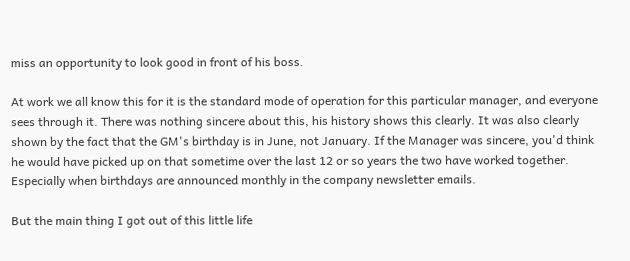miss an opportunity to look good in front of his boss.

At work we all know this for it is the standard mode of operation for this particular manager, and everyone sees through it. There was nothing sincere about this, his history shows this clearly. It was also clearly shown by the fact that the GM's birthday is in June, not January. If the Manager was sincere, you'd think he would have picked up on that sometime over the last 12 or so years the two have worked together. Especially when birthdays are announced monthly in the company newsletter emails.

But the main thing I got out of this little life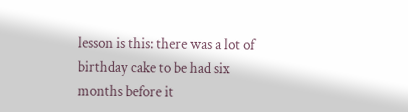lesson is this: there was a lot of birthday cake to be had six months before it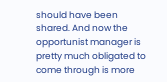should have been shared. And now the opportunist manager is pretty much obligated to come through is more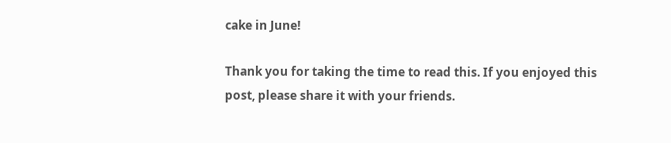cake in June!

Thank you for taking the time to read this. If you enjoyed this post, please share it with your friends.